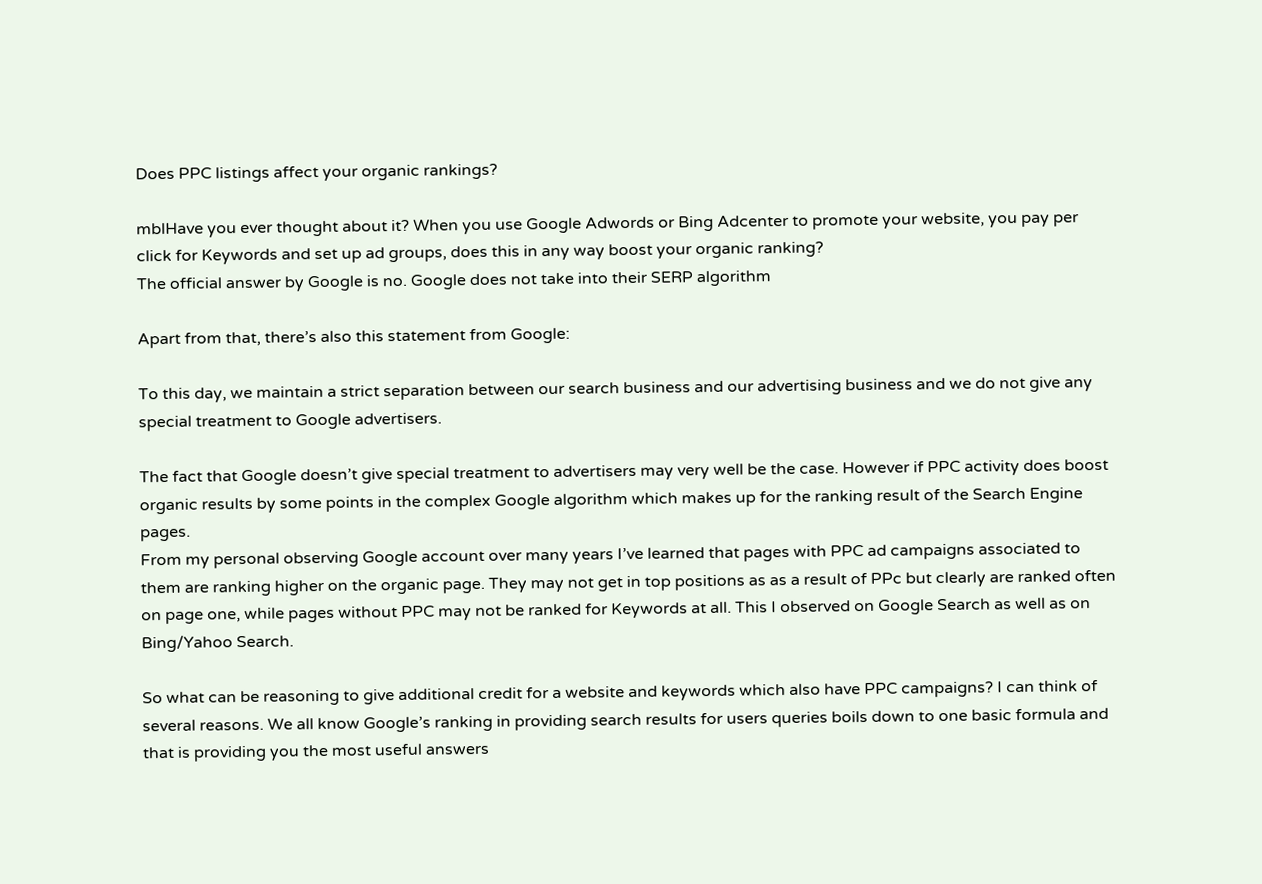Does PPC listings affect your organic rankings?

mblHave you ever thought about it? When you use Google Adwords or Bing Adcenter to promote your website, you pay per click for Keywords and set up ad groups, does this in any way boost your organic ranking?
The official answer by Google is no. Google does not take into their SERP algorithm

Apart from that, there’s also this statement from Google:

To this day, we maintain a strict separation between our search business and our advertising business and we do not give any special treatment to Google advertisers.

The fact that Google doesn’t give special treatment to advertisers may very well be the case. However if PPC activity does boost organic results by some points in the complex Google algorithm which makes up for the ranking result of the Search Engine pages.
From my personal observing Google account over many years I’ve learned that pages with PPC ad campaigns associated to them are ranking higher on the organic page. They may not get in top positions as as a result of PPc but clearly are ranked often on page one, while pages without PPC may not be ranked for Keywords at all. This I observed on Google Search as well as on Bing/Yahoo Search.

So what can be reasoning to give additional credit for a website and keywords which also have PPC campaigns? I can think of several reasons. We all know Google’s ranking in providing search results for users queries boils down to one basic formula and that is providing you the most useful answers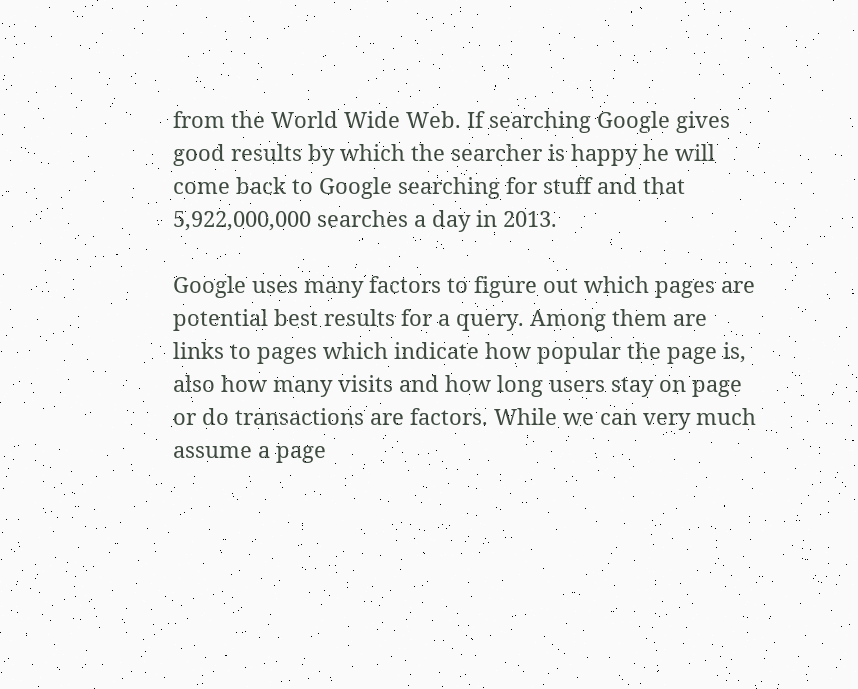from the World Wide Web. If searching Google gives good results by which the searcher is happy he will come back to Google searching for stuff and that 5,922,000,000 searches a day in 2013.

Google uses many factors to figure out which pages are potential best results for a query. Among them are links to pages which indicate how popular the page is, also how many visits and how long users stay on page or do transactions are factors. While we can very much assume a page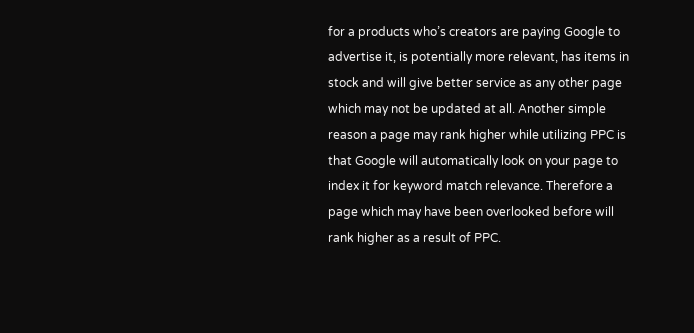for a products who’s creators are paying Google to advertise it, is potentially more relevant, has items in stock and will give better service as any other page which may not be updated at all. Another simple reason a page may rank higher while utilizing PPC is that Google will automatically look on your page to index it for keyword match relevance. Therefore a page which may have been overlooked before will rank higher as a result of PPC.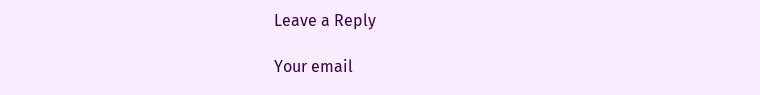Leave a Reply

Your email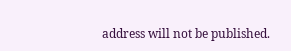address will not be published.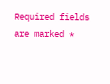Required fields are marked *